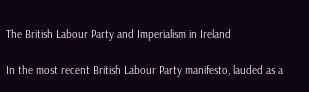The British Labour Party and Imperialism in Ireland

In the most recent British Labour Party manifesto, lauded as a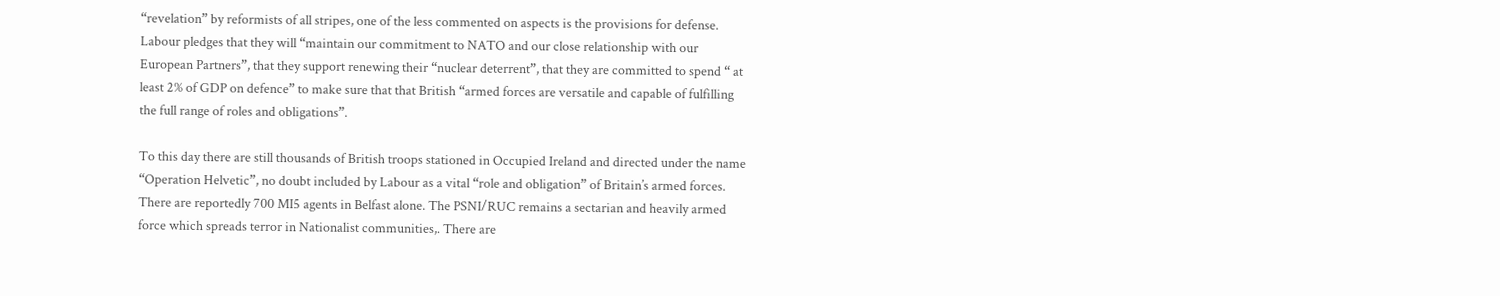“revelation” by reformists of all stripes, one of the less commented on aspects is the provisions for defense. Labour pledges that they will “maintain our commitment to NATO and our close relationship with our European Partners”, that they support renewing their “nuclear deterrent”, that they are committed to spend “ at least 2% of GDP on defence” to make sure that that British “armed forces are versatile and capable of fulfilling the full range of roles and obligations”.

To this day there are still thousands of British troops stationed in Occupied Ireland and directed under the name “Operation Helvetic”, no doubt included by Labour as a vital “role and obligation” of Britain’s armed forces. There are reportedly 700 MI5 agents in Belfast alone. The PSNI/RUC remains a sectarian and heavily armed force which spreads terror in Nationalist communities,. There are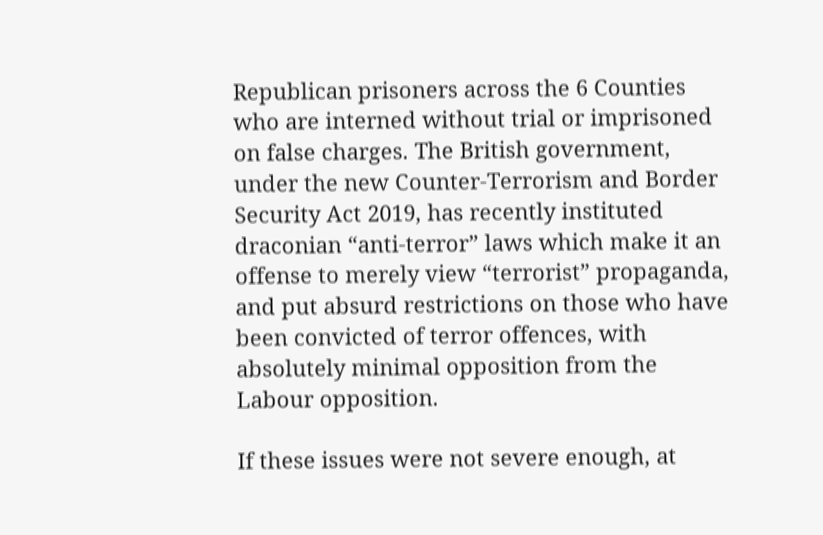Republican prisoners across the 6 Counties who are interned without trial or imprisoned on false charges. The British government, under the new Counter-Terrorism and Border Security Act 2019, has recently instituted draconian “anti-terror” laws which make it an offense to merely view “terrorist” propaganda, and put absurd restrictions on those who have been convicted of terror offences, with absolutely minimal opposition from the Labour opposition.

If these issues were not severe enough, at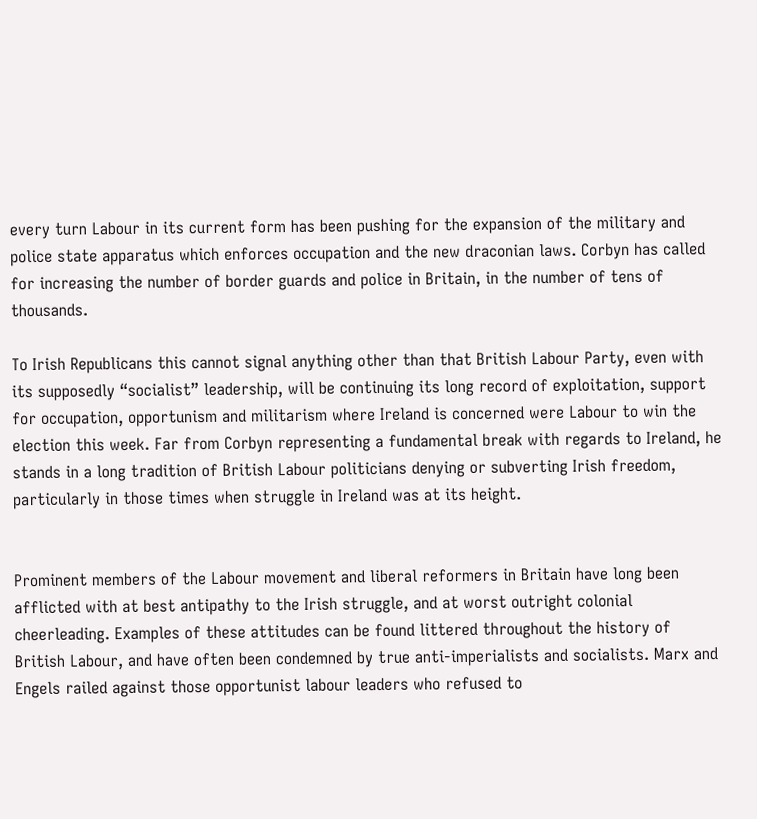every turn Labour in its current form has been pushing for the expansion of the military and police state apparatus which enforces occupation and the new draconian laws. Corbyn has called for increasing the number of border guards and police in Britain, in the number of tens of thousands.

To Irish Republicans this cannot signal anything other than that British Labour Party, even with its supposedly “socialist” leadership, will be continuing its long record of exploitation, support for occupation, opportunism and militarism where Ireland is concerned were Labour to win the election this week. Far from Corbyn representing a fundamental break with regards to Ireland, he stands in a long tradition of British Labour politicians denying or subverting Irish freedom, particularly in those times when struggle in Ireland was at its height.


Prominent members of the Labour movement and liberal reformers in Britain have long been afflicted with at best antipathy to the Irish struggle, and at worst outright colonial cheerleading. Examples of these attitudes can be found littered throughout the history of British Labour, and have often been condemned by true anti-imperialists and socialists. Marx and Engels railed against those opportunist labour leaders who refused to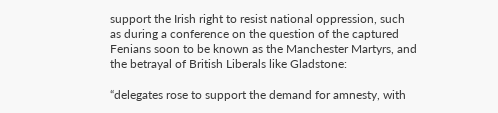support the Irish right to resist national oppression, such as during a conference on the question of the captured Fenians soon to be known as the Manchester Martyrs, and the betrayal of British Liberals like Gladstone:

“delegates rose to support the demand for amnesty, with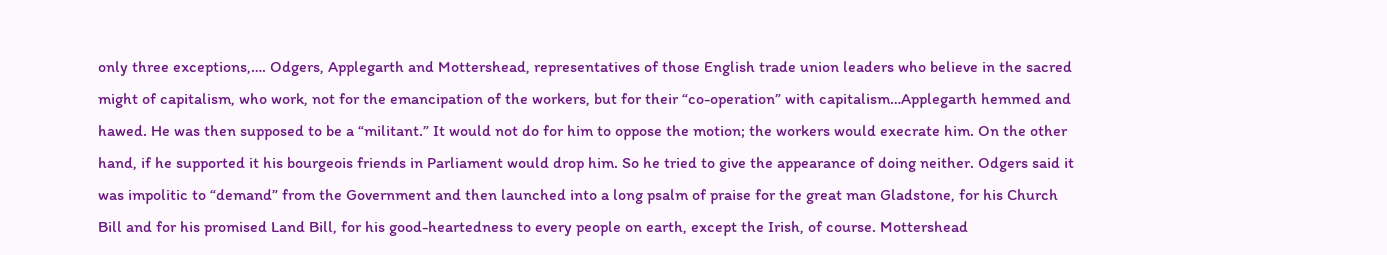only three exceptions,…. Odgers, Applegarth and Mottershead, representatives of those English trade union leaders who believe in the sacred might of capitalism, who work, not for the emancipation of the workers, but for their “co-operation” with capitalism…Applegarth hemmed and hawed. He was then supposed to be a “militant.” It would not do for him to oppose the motion; the workers would execrate him. On the other hand, if he supported it his bourgeois friends in Parliament would drop him. So he tried to give the appearance of doing neither. Odgers said it was impolitic to “demand” from the Government and then launched into a long psalm of praise for the great man Gladstone, for his Church Bill and for his promised Land Bill, for his good-heartedness to every people on earth, except the Irish, of course. Mottershead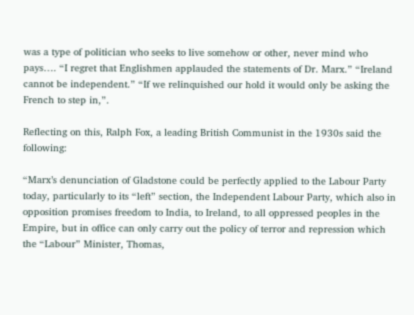was a type of politician who seeks to live somehow or other, never mind who pays…. “I regret that Englishmen applauded the statements of Dr. Marx.” “Ireland cannot be independent.” “If we relinquished our hold it would only be asking the French to step in,”.

Reflecting on this, Ralph Fox, a leading British Communist in the 1930s said the following:

“Marx’s denunciation of Gladstone could be perfectly applied to the Labour Party today, particularly to its “left” section, the Independent Labour Party, which also in opposition promises freedom to India, to Ireland, to all oppressed peoples in the Empire, but in office can only carry out the policy of terror and repression which the “Labour” Minister, Thomas,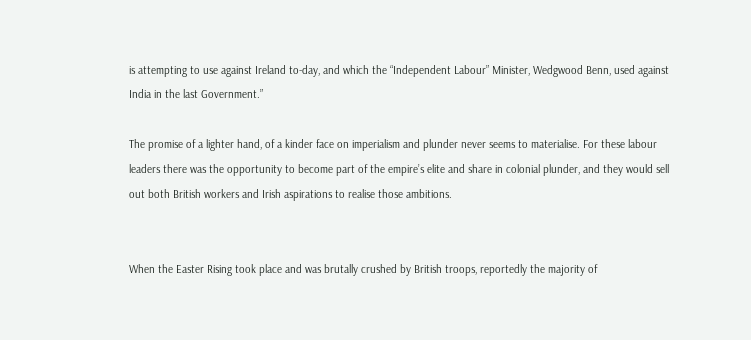is attempting to use against Ireland to-day, and which the “Independent Labour” Minister, Wedgwood Benn, used against India in the last Government.”

The promise of a lighter hand, of a kinder face on imperialism and plunder never seems to materialise. For these labour leaders there was the opportunity to become part of the empire’s elite and share in colonial plunder, and they would sell out both British workers and Irish aspirations to realise those ambitions.


When the Easter Rising took place and was brutally crushed by British troops, reportedly the majority of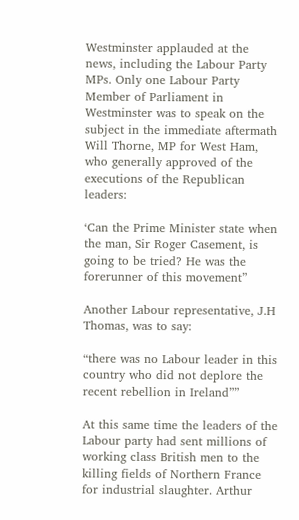Westminster applauded at the news, including the Labour Party MPs. Only one Labour Party Member of Parliament in Westminster was to speak on the subject in the immediate aftermath Will Thorne, MP for West Ham, who generally approved of the executions of the Republican leaders:

‘Can the Prime Minister state when the man, Sir Roger Casement, is going to be tried? He was the forerunner of this movement”

Another Labour representative, J.H Thomas, was to say:

“there was no Labour leader in this country who did not deplore the recent rebellion in Ireland””

At this same time the leaders of the Labour party had sent millions of working class British men to the killing fields of Northern France for industrial slaughter. Arthur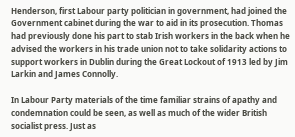Henderson, first Labour party politician in government, had joined the Government cabinet during the war to aid in its prosecution. Thomas had previously done his part to stab Irish workers in the back when he advised the workers in his trade union not to take solidarity actions to support workers in Dublin during the Great Lockout of 1913 led by Jim Larkin and James Connolly.

In Labour Party materials of the time familiar strains of apathy and condemnation could be seen, as well as much of the wider British socialist press. Just as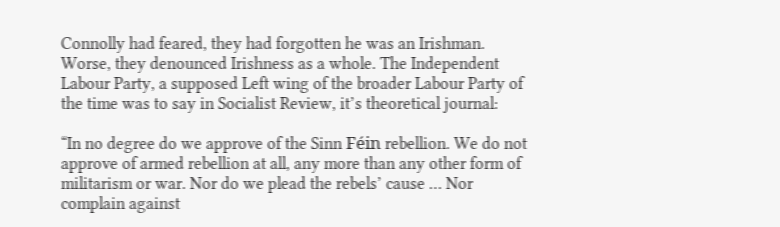Connolly had feared, they had forgotten he was an Irishman. Worse, they denounced Irishness as a whole. The Independent Labour Party, a supposed Left wing of the broader Labour Party of the time was to say in Socialist Review, it’s theoretical journal:

“In no degree do we approve of the Sinn Féin rebellion. We do not approve of armed rebellion at all, any more than any other form of militarism or war. Nor do we plead the rebels’ cause … Nor complain against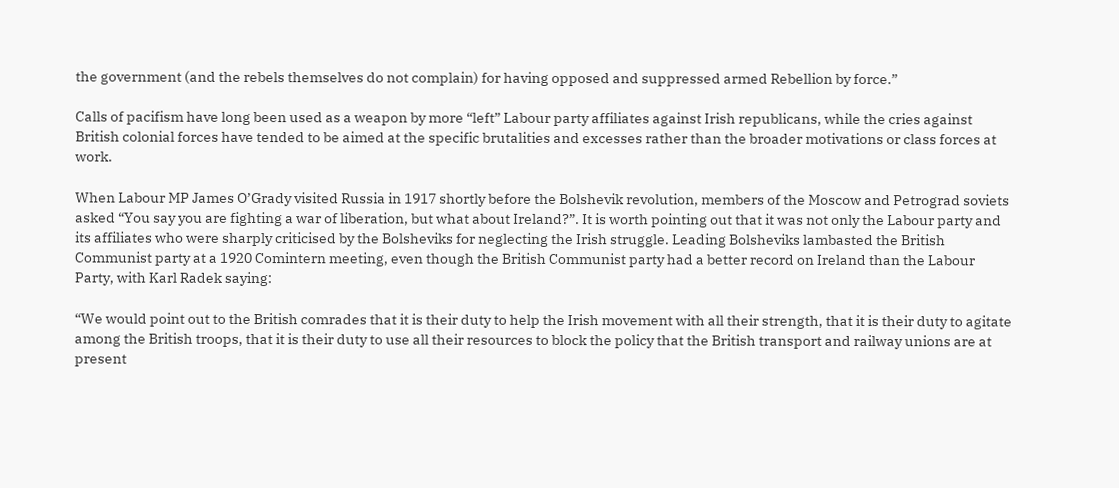the government (and the rebels themselves do not complain) for having opposed and suppressed armed Rebellion by force.”

Calls of pacifism have long been used as a weapon by more “left” Labour party affiliates against Irish republicans, while the cries against British colonial forces have tended to be aimed at the specific brutalities and excesses rather than the broader motivations or class forces at work.

When Labour MP James O’Grady visited Russia in 1917 shortly before the Bolshevik revolution, members of the Moscow and Petrograd soviets asked “You say you are fighting a war of liberation, but what about Ireland?”. It is worth pointing out that it was not only the Labour party and its affiliates who were sharply criticised by the Bolsheviks for neglecting the Irish struggle. Leading Bolsheviks lambasted the British Communist party at a 1920 Comintern meeting, even though the British Communist party had a better record on Ireland than the Labour Party, with Karl Radek saying:

“We would point out to the British comrades that it is their duty to help the Irish movement with all their strength, that it is their duty to agitate among the British troops, that it is their duty to use all their resources to block the policy that the British transport and railway unions are at present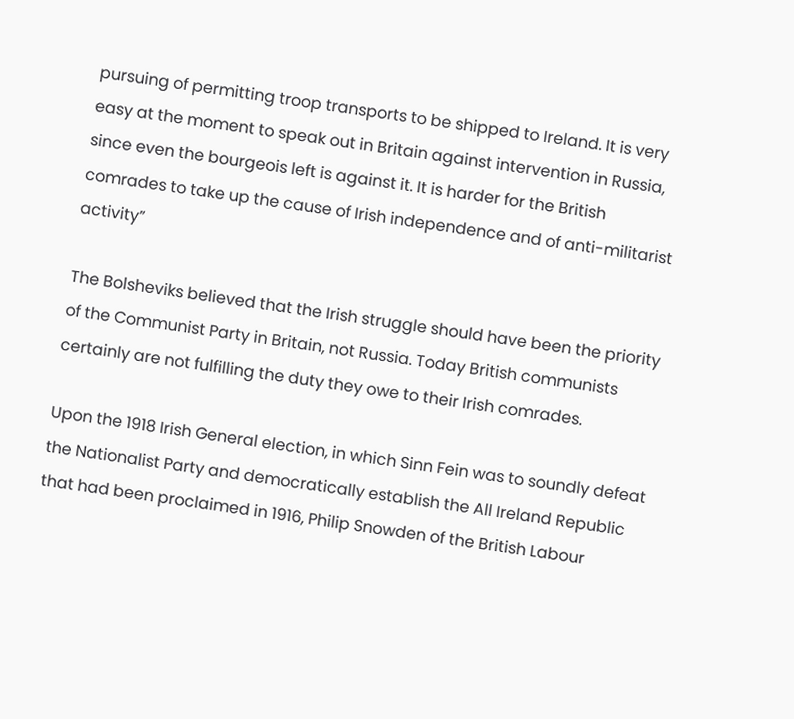pursuing of permitting troop transports to be shipped to Ireland. It is very easy at the moment to speak out in Britain against intervention in Russia, since even the bourgeois left is against it. It is harder for the British comrades to take up the cause of Irish independence and of anti-militarist activity”

The Bolsheviks believed that the Irish struggle should have been the priority of the Communist Party in Britain, not Russia. Today British communists certainly are not fulfilling the duty they owe to their Irish comrades.

Upon the 1918 Irish General election, in which Sinn Fein was to soundly defeat the Nationalist Party and democratically establish the All Ireland Republic that had been proclaimed in 1916, Philip Snowden of the British Labour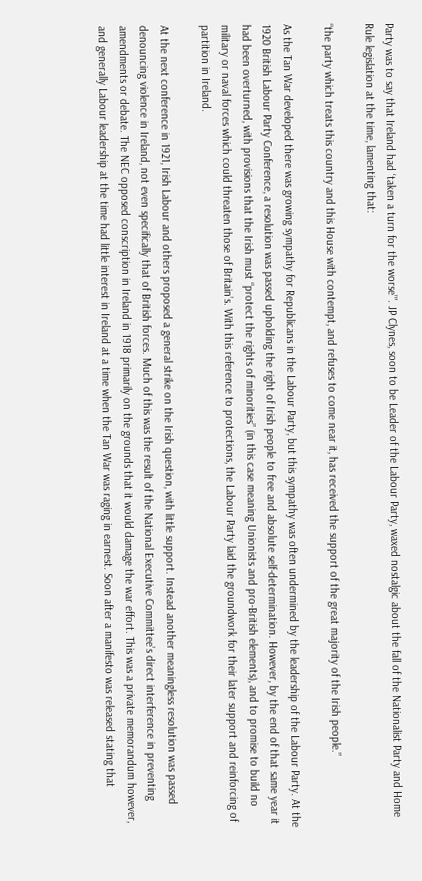Party was to say that Ireland had ‘taken a turn for the worse’”. JP Clynes, soon to be Leader of the Labour Party, waxed nostalgic about the fall of the Nationalist Party and Home Rule legislation at the time, lamenting that:

“the party which treats this country and this House with contempt, and refuses to come near it, has received the support of the great majority of the Irish people.”

As the Tan War developed there was growing sympathy for Republicans in the Labour Party, but this sympathy was often undermined by the leadership of the Labour Party. At the 1920 British Labour Party Conference, a resolution was passed upholding the right of Irish people to free and absolute self-determination. However, by the end of that same year it had been overturned, with provisions that the Irish must “protect the rights of minorities” (in this case meaning Unionists and pro-British elements), and to promise to build no military or naval forces which could threaten those of Britain’s. With this reference to protections, the Labour Party laid the groundwork for their later support and reinforcing of partition in Ireland.

At the next conference in 1921, Irish Labour and others proposed a general strike on the Irish question, with little support. Instead another meaningless resolution was passed denouncing violence in Ireland, not even specifically that of British forces. Much of this was the result of the National Executive Committee’s direct interference in preventing amendments or debate. The NEC opposed conscription in Ireland in 1918 primarily on the grounds that it would damage the war effort. This was a private memorandum however, and generally Labour leadership at the time had little interest in Ireland at a time when the Tan War was raging in earnest. Soon after a manifesto was released stating that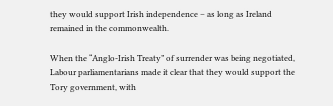they would support Irish independence – as long as Ireland remained in the commonwealth.

When the “Anglo-Irish Treaty” of surrender was being negotiated, Labour parliamentarians made it clear that they would support the Tory government, with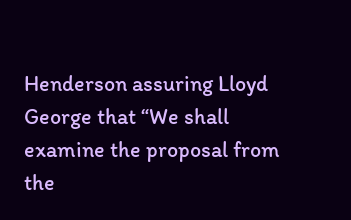Henderson assuring Lloyd George that “We shall examine the proposal from the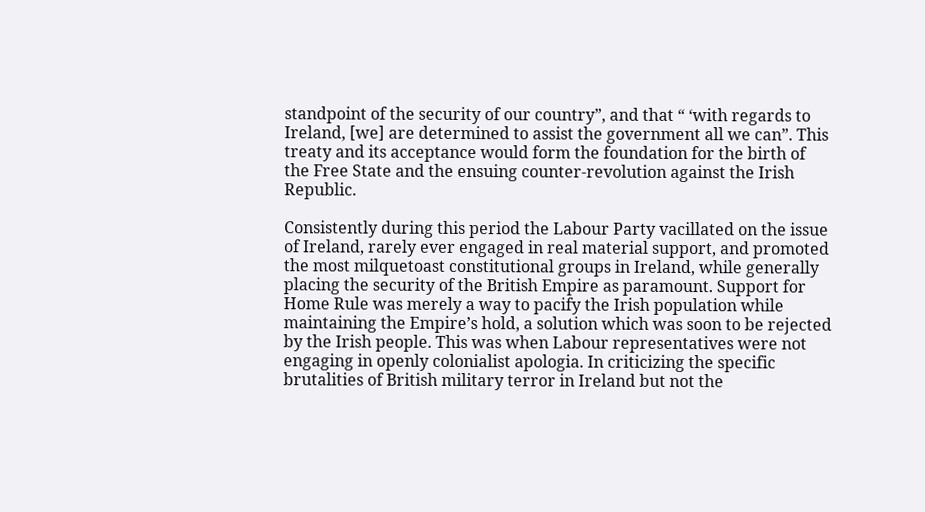standpoint of the security of our country”, and that “ ‘with regards to Ireland, [we] are determined to assist the government all we can”. This treaty and its acceptance would form the foundation for the birth of the Free State and the ensuing counter-revolution against the Irish Republic.

Consistently during this period the Labour Party vacillated on the issue of Ireland, rarely ever engaged in real material support, and promoted the most milquetoast constitutional groups in Ireland, while generally placing the security of the British Empire as paramount. Support for Home Rule was merely a way to pacify the Irish population while maintaining the Empire’s hold, a solution which was soon to be rejected by the Irish people. This was when Labour representatives were not engaging in openly colonialist apologia. In criticizing the specific brutalities of British military terror in Ireland but not the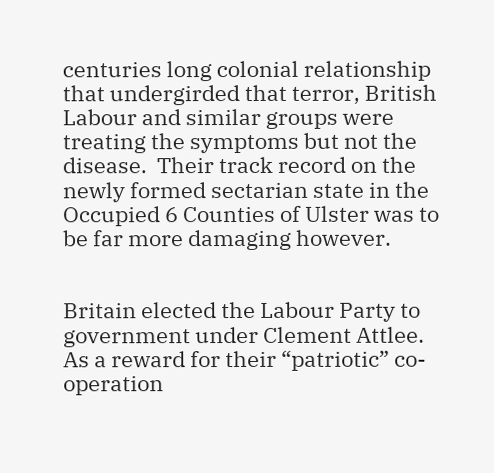centuries long colonial relationship that undergirded that terror, British Labour and similar groups were treating the symptoms but not the disease.  Their track record on the newly formed sectarian state in the Occupied 6 Counties of Ulster was to be far more damaging however.


Britain elected the Labour Party to government under Clement Attlee. As a reward for their “patriotic” co-operation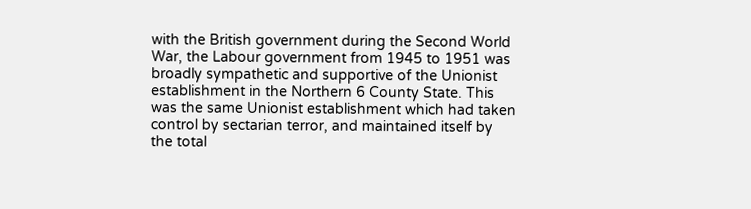with the British government during the Second World War, the Labour government from 1945 to 1951 was broadly sympathetic and supportive of the Unionist establishment in the Northern 6 County State. This was the same Unionist establishment which had taken control by sectarian terror, and maintained itself by the total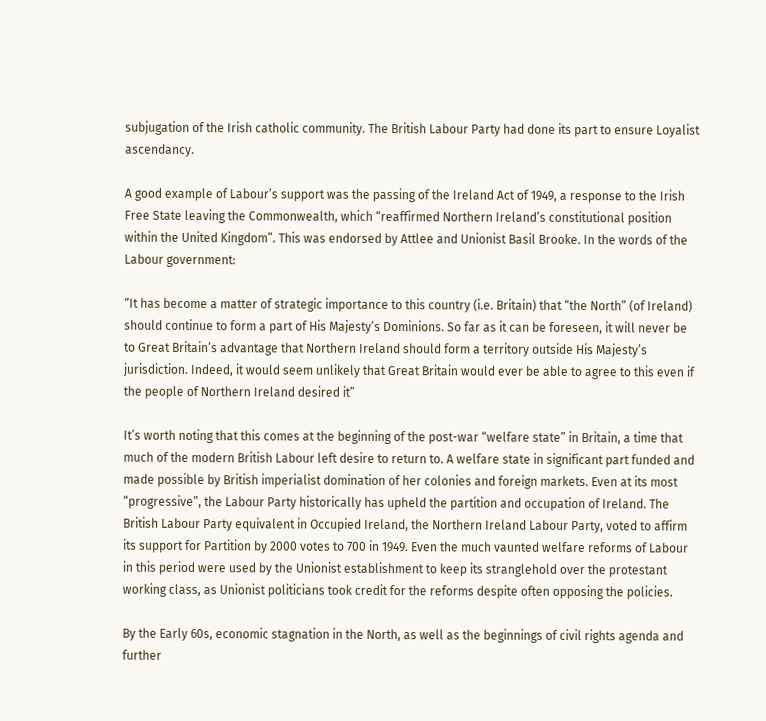subjugation of the Irish catholic community. The British Labour Party had done its part to ensure Loyalist ascendancy.

A good example of Labour’s support was the passing of the Ireland Act of 1949, a response to the Irish Free State leaving the Commonwealth, which “reaffirmed Northern Ireland’s constitutional position within the United Kingdom”. This was endorsed by Attlee and Unionist Basil Brooke. In the words of the Labour government:

“It has become a matter of strategic importance to this country (i.e. Britain) that “the North” (of Ireland) should continue to form a part of His Majesty’s Dominions. So far as it can be foreseen, it will never be to Great Britain’s advantage that Northern Ireland should form a territory outside His Majesty’s jurisdiction. Indeed, it would seem unlikely that Great Britain would ever be able to agree to this even if the people of Northern Ireland desired it”

It’s worth noting that this comes at the beginning of the post-war “welfare state” in Britain, a time that much of the modern British Labour left desire to return to. A welfare state in significant part funded and made possible by British imperialist domination of her colonies and foreign markets. Even at its most “progressive”, the Labour Party historically has upheld the partition and occupation of Ireland. The British Labour Party equivalent in Occupied Ireland, the Northern Ireland Labour Party, voted to affirm its support for Partition by 2000 votes to 700 in 1949. Even the much vaunted welfare reforms of Labour in this period were used by the Unionist establishment to keep its stranglehold over the protestant working class, as Unionist politicians took credit for the reforms despite often opposing the policies.

By the Early 60s, economic stagnation in the North, as well as the beginnings of civil rights agenda and further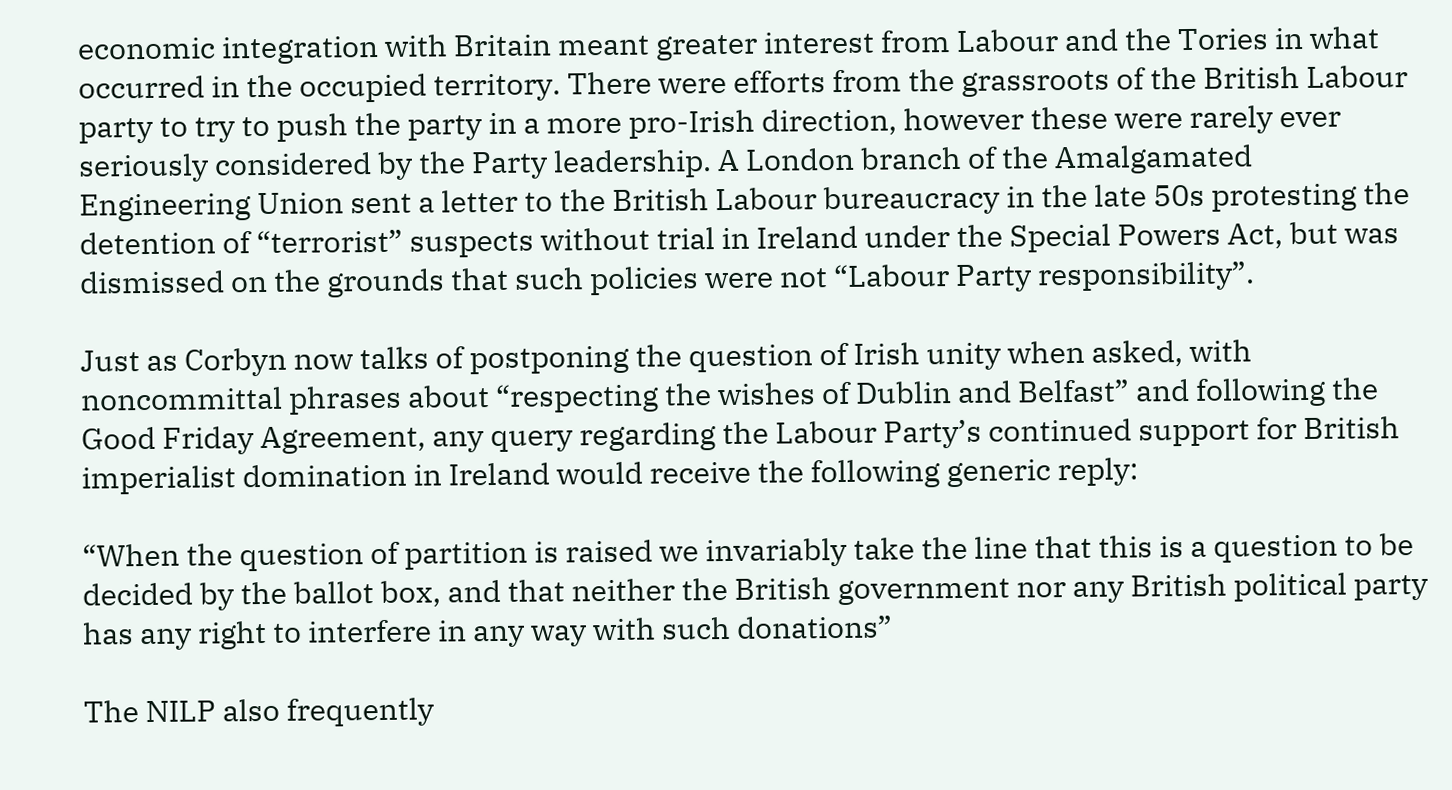economic integration with Britain meant greater interest from Labour and the Tories in what occurred in the occupied territory. There were efforts from the grassroots of the British Labour party to try to push the party in a more pro-Irish direction, however these were rarely ever seriously considered by the Party leadership. A London branch of the Amalgamated Engineering Union sent a letter to the British Labour bureaucracy in the late 50s protesting the detention of “terrorist” suspects without trial in Ireland under the Special Powers Act, but was dismissed on the grounds that such policies were not “Labour Party responsibility”.

Just as Corbyn now talks of postponing the question of Irish unity when asked, with noncommittal phrases about “respecting the wishes of Dublin and Belfast” and following the Good Friday Agreement, any query regarding the Labour Party’s continued support for British imperialist domination in Ireland would receive the following generic reply:

“When the question of partition is raised we invariably take the line that this is a question to be decided by the ballot box, and that neither the British government nor any British political party has any right to interfere in any way with such donations”

The NILP also frequently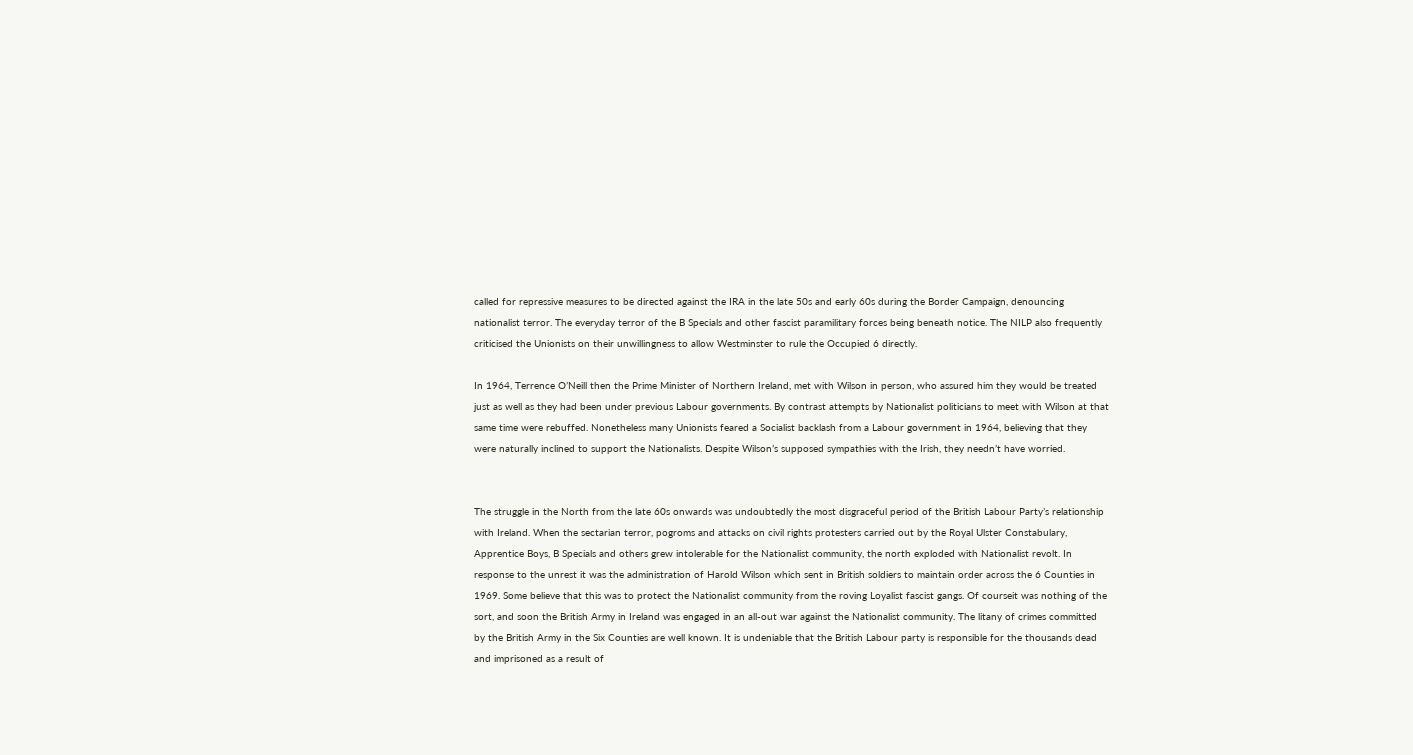called for repressive measures to be directed against the IRA in the late 50s and early 60s during the Border Campaign, denouncing nationalist terror. The everyday terror of the B Specials and other fascist paramilitary forces being beneath notice. The NILP also frequently criticised the Unionists on their unwillingness to allow Westminster to rule the Occupied 6 directly.

In 1964, Terrence O’Neill then the Prime Minister of Northern Ireland, met with Wilson in person, who assured him they would be treated just as well as they had been under previous Labour governments. By contrast attempts by Nationalist politicians to meet with Wilson at that same time were rebuffed. Nonetheless many Unionists feared a Socialist backlash from a Labour government in 1964, believing that they were naturally inclined to support the Nationalists. Despite Wilson’s supposed sympathies with the Irish, they needn’t have worried.


The struggle in the North from the late 60s onwards was undoubtedly the most disgraceful period of the British Labour Party’s relationship with Ireland. When the sectarian terror, pogroms and attacks on civil rights protesters carried out by the Royal Ulster Constabulary, Apprentice Boys, B Specials and others grew intolerable for the Nationalist community, the north exploded with Nationalist revolt. In response to the unrest it was the administration of Harold Wilson which sent in British soldiers to maintain order across the 6 Counties in 1969. Some believe that this was to protect the Nationalist community from the roving Loyalist fascist gangs. Of courseit was nothing of the sort, and soon the British Army in Ireland was engaged in an all-out war against the Nationalist community. The litany of crimes committed by the British Army in the Six Counties are well known. It is undeniable that the British Labour party is responsible for the thousands dead and imprisoned as a result of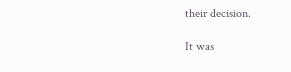their decision.

It was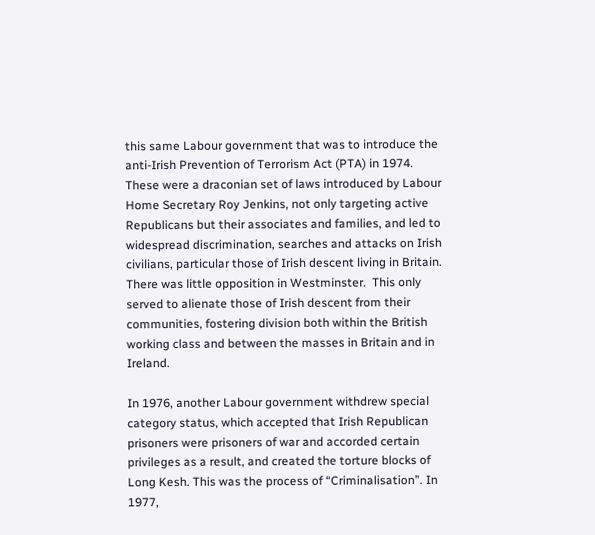this same Labour government that was to introduce the anti-Irish Prevention of Terrorism Act (PTA) in 1974. These were a draconian set of laws introduced by Labour Home Secretary Roy Jenkins, not only targeting active Republicans but their associates and families, and led to widespread discrimination, searches and attacks on Irish civilians, particular those of Irish descent living in Britain. There was little opposition in Westminster.  This only served to alienate those of Irish descent from their communities, fostering division both within the British working class and between the masses in Britain and in Ireland.

In 1976, another Labour government withdrew special category status, which accepted that Irish Republican prisoners were prisoners of war and accorded certain privileges as a result, and created the torture blocks of Long Kesh. This was the process of “Criminalisation”. In 1977,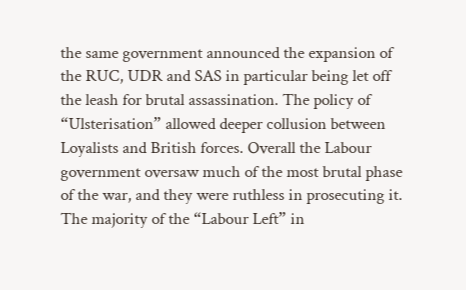the same government announced the expansion of the RUC, UDR and SAS in particular being let off the leash for brutal assassination. The policy of “Ulsterisation” allowed deeper collusion between Loyalists and British forces. Overall the Labour government oversaw much of the most brutal phase of the war, and they were ruthless in prosecuting it. The majority of the “Labour Left” in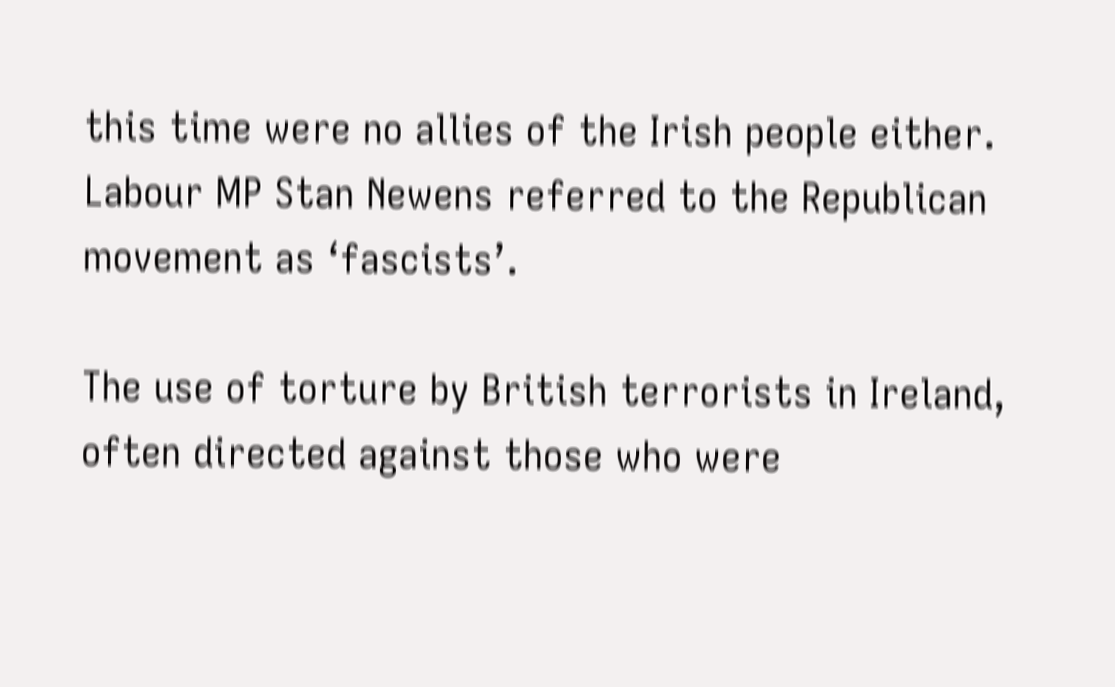this time were no allies of the Irish people either. Labour MP Stan Newens referred to the Republican movement as ‘fascists’.

The use of torture by British terrorists in Ireland, often directed against those who were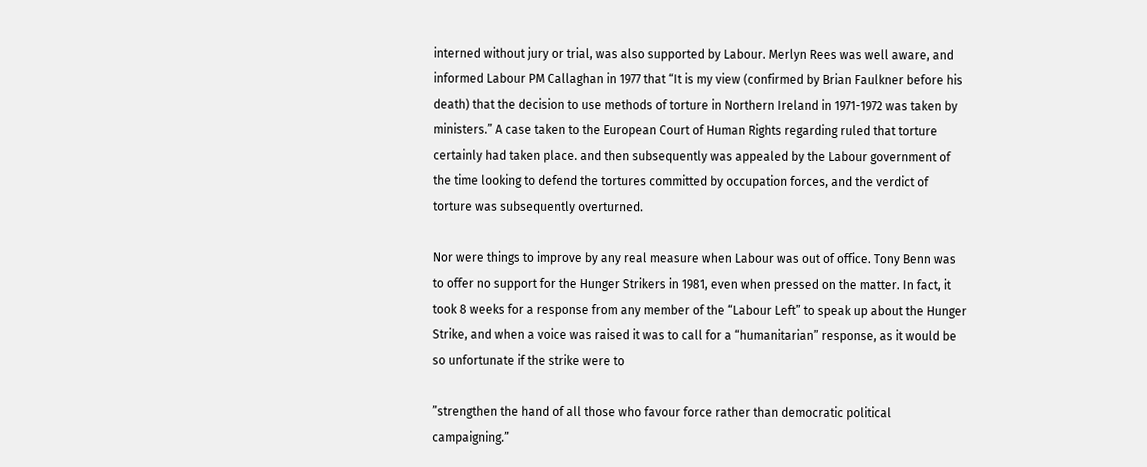interned without jury or trial, was also supported by Labour. Merlyn Rees was well aware, and informed Labour PM Callaghan in 1977 that “It is my view (confirmed by Brian Faulkner before his death) that the decision to use methods of torture in Northern Ireland in 1971-1972 was taken by ministers.” A case taken to the European Court of Human Rights regarding ruled that torture certainly had taken place. and then subsequently was appealed by the Labour government of the time looking to defend the tortures committed by occupation forces, and the verdict of torture was subsequently overturned.

Nor were things to improve by any real measure when Labour was out of office. Tony Benn was to offer no support for the Hunger Strikers in 1981, even when pressed on the matter. In fact, it took 8 weeks for a response from any member of the “Labour Left” to speak up about the Hunger Strike, and when a voice was raised it was to call for a “humanitarian” response, as it would be so unfortunate if the strike were to

”strengthen the hand of all those who favour force rather than democratic political campaigning.”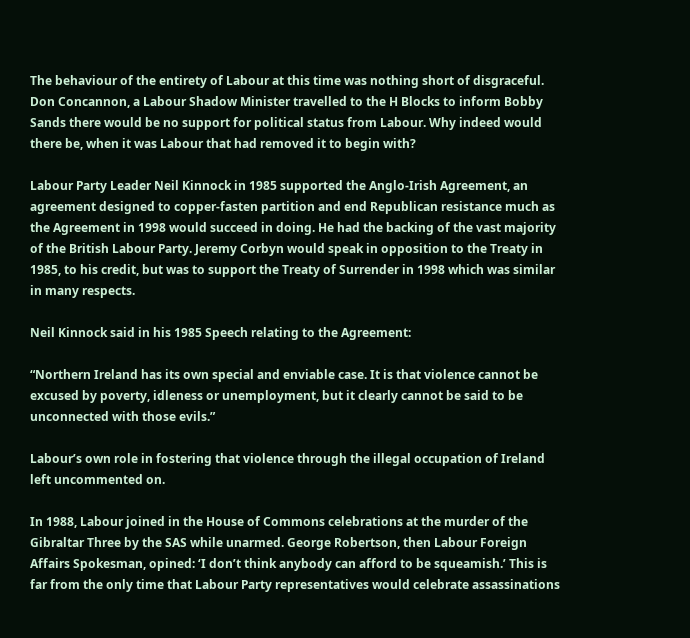The behaviour of the entirety of Labour at this time was nothing short of disgraceful. Don Concannon, a Labour Shadow Minister travelled to the H Blocks to inform Bobby Sands there would be no support for political status from Labour. Why indeed would there be, when it was Labour that had removed it to begin with?

Labour Party Leader Neil Kinnock in 1985 supported the Anglo-Irish Agreement, an agreement designed to copper-fasten partition and end Republican resistance much as the Agreement in 1998 would succeed in doing. He had the backing of the vast majority of the British Labour Party. Jeremy Corbyn would speak in opposition to the Treaty in 1985, to his credit, but was to support the Treaty of Surrender in 1998 which was similar in many respects.

Neil Kinnock said in his 1985 Speech relating to the Agreement:

“Northern Ireland has its own special and enviable case. It is that violence cannot be excused by poverty, idleness or unemployment, but it clearly cannot be said to be unconnected with those evils.”

Labour’s own role in fostering that violence through the illegal occupation of Ireland left uncommented on.

In 1988, Labour joined in the House of Commons celebrations at the murder of the Gibraltar Three by the SAS while unarmed. George Robertson, then Labour Foreign Affairs Spokesman, opined: ‘I don’t think anybody can afford to be squeamish.’ This is far from the only time that Labour Party representatives would celebrate assassinations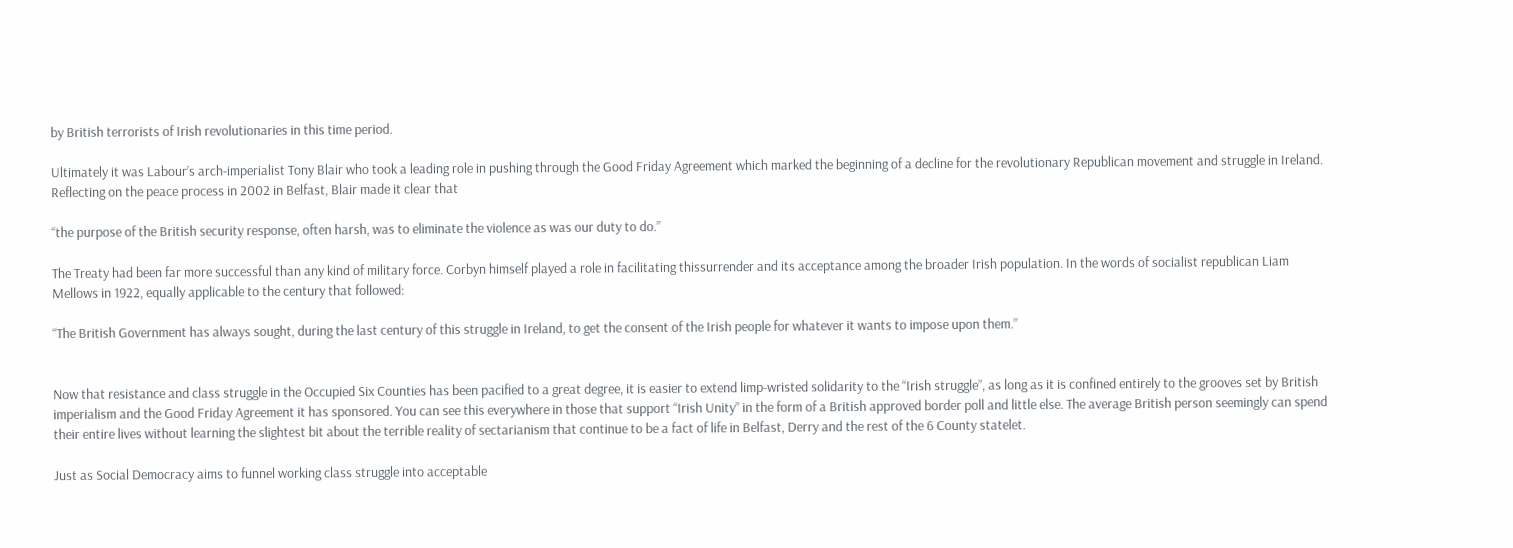by British terrorists of Irish revolutionaries in this time period.

Ultimately it was Labour’s arch-imperialist Tony Blair who took a leading role in pushing through the Good Friday Agreement which marked the beginning of a decline for the revolutionary Republican movement and struggle in Ireland. Reflecting on the peace process in 2002 in Belfast, Blair made it clear that

“the purpose of the British security response, often harsh, was to eliminate the violence as was our duty to do.”

The Treaty had been far more successful than any kind of military force. Corbyn himself played a role in facilitating thissurrender and its acceptance among the broader Irish population. In the words of socialist republican Liam Mellows in 1922, equally applicable to the century that followed:

“The British Government has always sought, during the last century of this struggle in Ireland, to get the consent of the Irish people for whatever it wants to impose upon them.”


Now that resistance and class struggle in the Occupied Six Counties has been pacified to a great degree, it is easier to extend limp-wristed solidarity to the “Irish struggle”, as long as it is confined entirely to the grooves set by British imperialism and the Good Friday Agreement it has sponsored. You can see this everywhere in those that support “Irish Unity” in the form of a British approved border poll and little else. The average British person seemingly can spend their entire lives without learning the slightest bit about the terrible reality of sectarianism that continue to be a fact of life in Belfast, Derry and the rest of the 6 County statelet.

Just as Social Democracy aims to funnel working class struggle into acceptable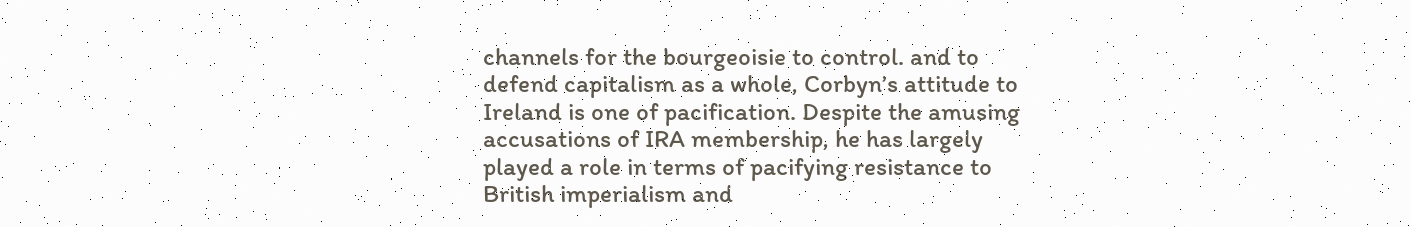channels for the bourgeoisie to control. and to defend capitalism as a whole, Corbyn’s attitude to Ireland is one of pacification. Despite the amusing accusations of IRA membership, he has largely played a role in terms of pacifying resistance to British imperialism and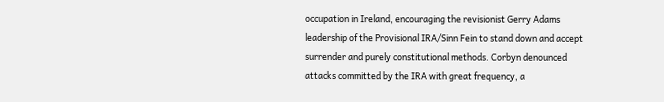occupation in Ireland, encouraging the revisionist Gerry Adams leadership of the Provisional IRA/Sinn Fein to stand down and accept surrender and purely constitutional methods. Corbyn denounced attacks committed by the IRA with great frequency, a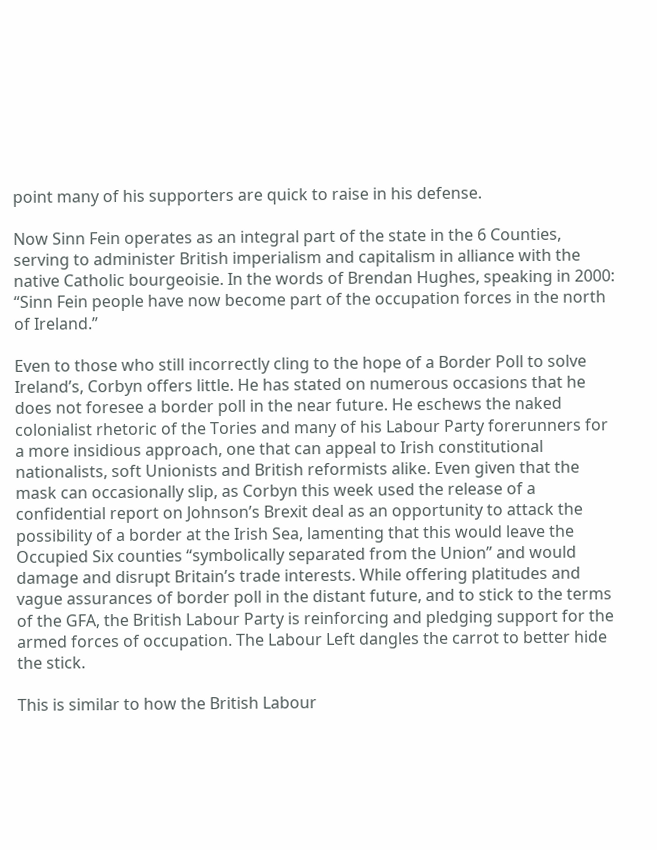point many of his supporters are quick to raise in his defense.

Now Sinn Fein operates as an integral part of the state in the 6 Counties, serving to administer British imperialism and capitalism in alliance with the native Catholic bourgeoisie. In the words of Brendan Hughes, speaking in 2000: “Sinn Fein people have now become part of the occupation forces in the north of Ireland.”

Even to those who still incorrectly cling to the hope of a Border Poll to solve Ireland’s, Corbyn offers little. He has stated on numerous occasions that he does not foresee a border poll in the near future. He eschews the naked colonialist rhetoric of the Tories and many of his Labour Party forerunners for a more insidious approach, one that can appeal to Irish constitutional nationalists, soft Unionists and British reformists alike. Even given that the mask can occasionally slip, as Corbyn this week used the release of a confidential report on Johnson’s Brexit deal as an opportunity to attack the possibility of a border at the Irish Sea, lamenting that this would leave the Occupied Six counties “symbolically separated from the Union” and would damage and disrupt Britain’s trade interests. While offering platitudes and vague assurances of border poll in the distant future, and to stick to the terms of the GFA, the British Labour Party is reinforcing and pledging support for the armed forces of occupation. The Labour Left dangles the carrot to better hide the stick.

This is similar to how the British Labour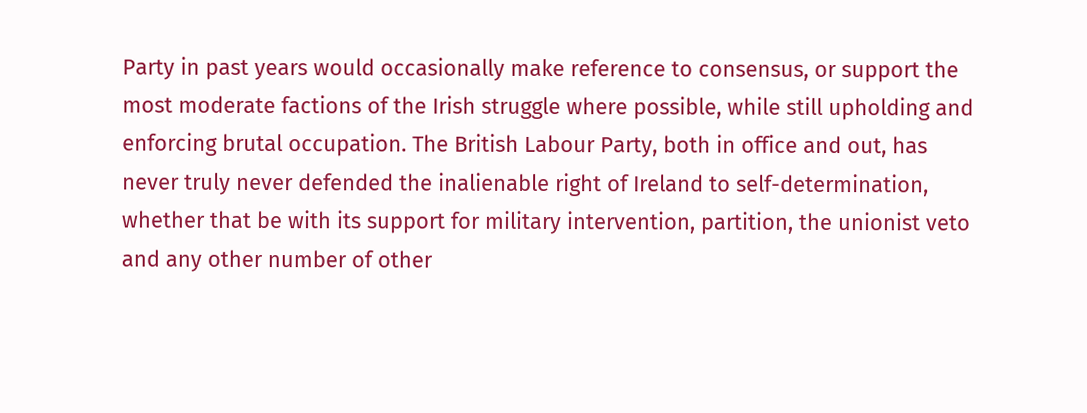Party in past years would occasionally make reference to consensus, or support the most moderate factions of the Irish struggle where possible, while still upholding and enforcing brutal occupation. The British Labour Party, both in office and out, has never truly never defended the inalienable right of Ireland to self-determination, whether that be with its support for military intervention, partition, the unionist veto and any other number of other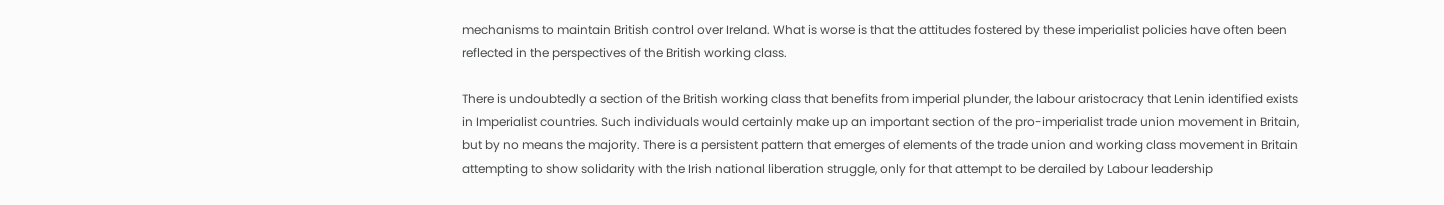mechanisms to maintain British control over Ireland. What is worse is that the attitudes fostered by these imperialist policies have often been reflected in the perspectives of the British working class.

There is undoubtedly a section of the British working class that benefits from imperial plunder, the labour aristocracy that Lenin identified exists in Imperialist countries. Such individuals would certainly make up an important section of the pro-imperialist trade union movement in Britain, but by no means the majority. There is a persistent pattern that emerges of elements of the trade union and working class movement in Britain attempting to show solidarity with the Irish national liberation struggle, only for that attempt to be derailed by Labour leadership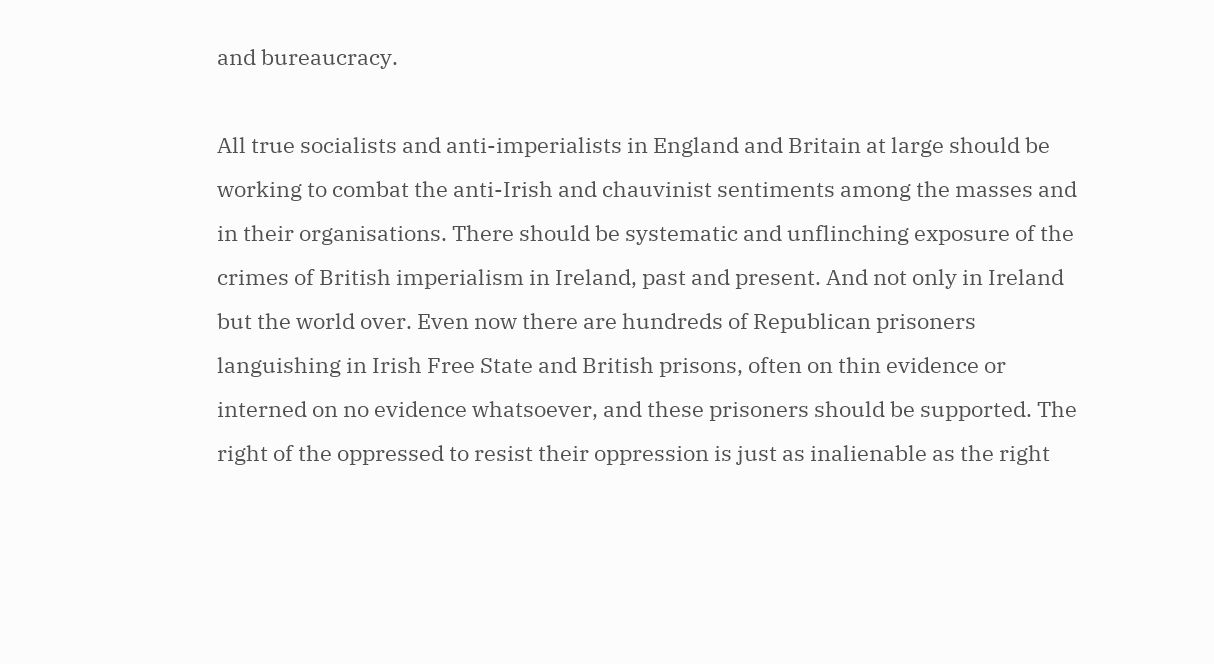and bureaucracy.

All true socialists and anti-imperialists in England and Britain at large should be working to combat the anti-Irish and chauvinist sentiments among the masses and in their organisations. There should be systematic and unflinching exposure of the crimes of British imperialism in Ireland, past and present. And not only in Ireland but the world over. Even now there are hundreds of Republican prisoners languishing in Irish Free State and British prisons, often on thin evidence or interned on no evidence whatsoever, and these prisoners should be supported. The right of the oppressed to resist their oppression is just as inalienable as the right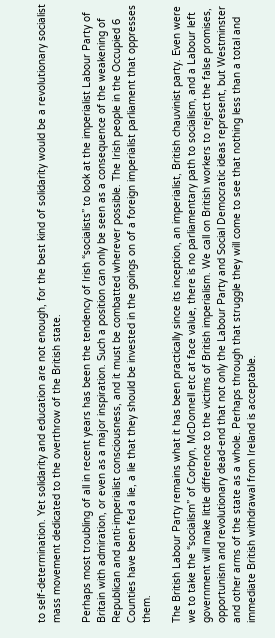to self-determination. Yet solidarity and education are not enough, for the best kind of solidarity would be a revolutionary socialist mass movement dedicated to the overthrow of the British state.

Perhaps most troubling of all in recent years has been the tendency of Irish “socialists” to look at the imperialist Labour Party of Britain with admiration, or even as a major inspiration. Such a position can only be seen as a consequence of the weakening of Republican and anti-imperialist consciousness, and it must be combatted wherever possible. The Irish people in the Occupied 6 Counties have been fed a lie, a lie that they should be invested in the goings on of a foreign imperialist parliament that oppresses them.

The British Labour Party remains what it has been practically since its inception, an imperialist, British chauvinist party. Even were we to take the “socialism” of Corbyn, McDonnell etc at face value, there is no parliamentary path to socialism, and a Labour left government will make little difference to the victims of British imperialism. We call on British workers to reject the false promises, opportunism and revolutionary dead-end that not only the Labour Party and Social Democratic ideas represent, but Westminster and other arms of the state as a whole. Perhaps through that struggle they will come to see that nothing less than a total and immediate British withdrawal from Ireland is acceptable.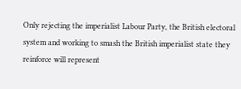Only rejecting the imperialist Labour Party, the British electoral system and working to smash the British imperialist state they reinforce will represent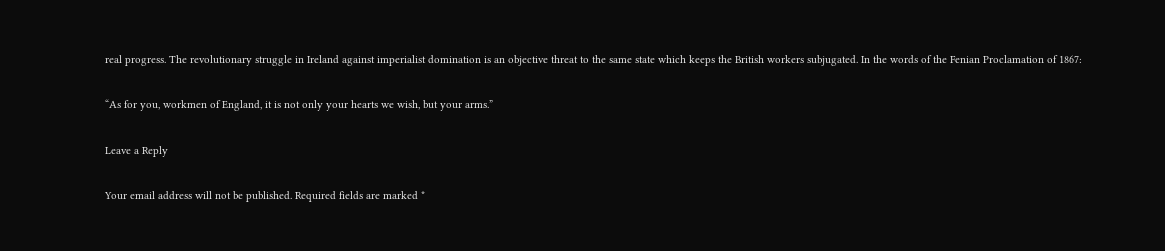real progress. The revolutionary struggle in Ireland against imperialist domination is an objective threat to the same state which keeps the British workers subjugated. In the words of the Fenian Proclamation of 1867:

“As for you, workmen of England, it is not only your hearts we wish, but your arms.”

Leave a Reply

Your email address will not be published. Required fields are marked *